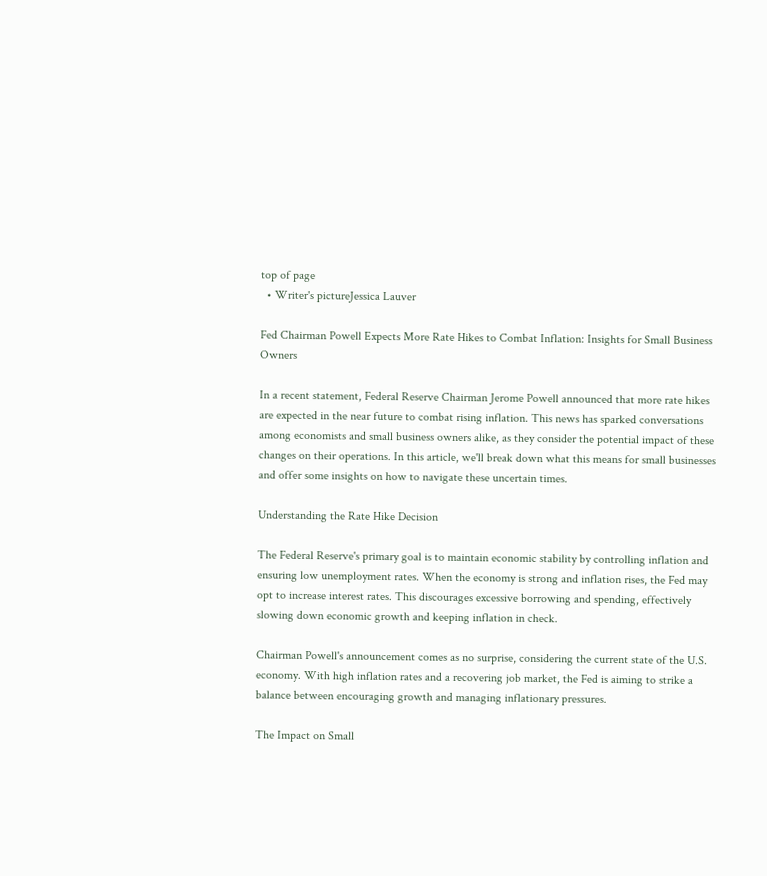top of page
  • Writer's pictureJessica Lauver

Fed Chairman Powell Expects More Rate Hikes to Combat Inflation: Insights for Small Business Owners

In a recent statement, Federal Reserve Chairman Jerome Powell announced that more rate hikes are expected in the near future to combat rising inflation. This news has sparked conversations among economists and small business owners alike, as they consider the potential impact of these changes on their operations. In this article, we'll break down what this means for small businesses and offer some insights on how to navigate these uncertain times.

Understanding the Rate Hike Decision

The Federal Reserve's primary goal is to maintain economic stability by controlling inflation and ensuring low unemployment rates. When the economy is strong and inflation rises, the Fed may opt to increase interest rates. This discourages excessive borrowing and spending, effectively slowing down economic growth and keeping inflation in check.

Chairman Powell's announcement comes as no surprise, considering the current state of the U.S. economy. With high inflation rates and a recovering job market, the Fed is aiming to strike a balance between encouraging growth and managing inflationary pressures.

The Impact on Small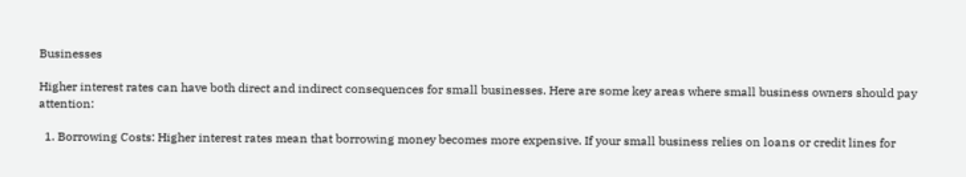Businesses

Higher interest rates can have both direct and indirect consequences for small businesses. Here are some key areas where small business owners should pay attention:

  1. Borrowing Costs: Higher interest rates mean that borrowing money becomes more expensive. If your small business relies on loans or credit lines for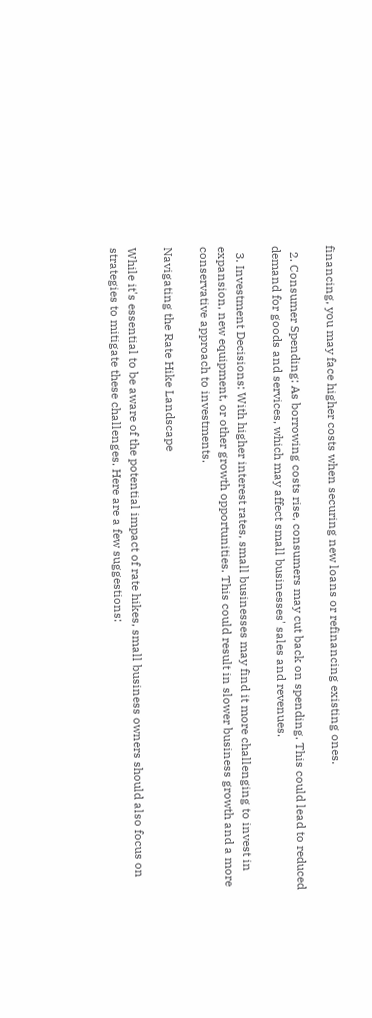financing, you may face higher costs when securing new loans or refinancing existing ones.

  2. Consumer Spending: As borrowing costs rise, consumers may cut back on spending. This could lead to reduced demand for goods and services, which may affect small businesses' sales and revenues.

  3. Investment Decisions: With higher interest rates, small businesses may find it more challenging to invest in expansion, new equipment, or other growth opportunities. This could result in slower business growth and a more conservative approach to investments.

Navigating the Rate Hike Landscape

While it's essential to be aware of the potential impact of rate hikes, small business owners should also focus on strategies to mitigate these challenges. Here are a few suggestions: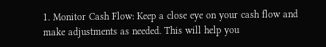1. Monitor Cash Flow: Keep a close eye on your cash flow and make adjustments as needed. This will help you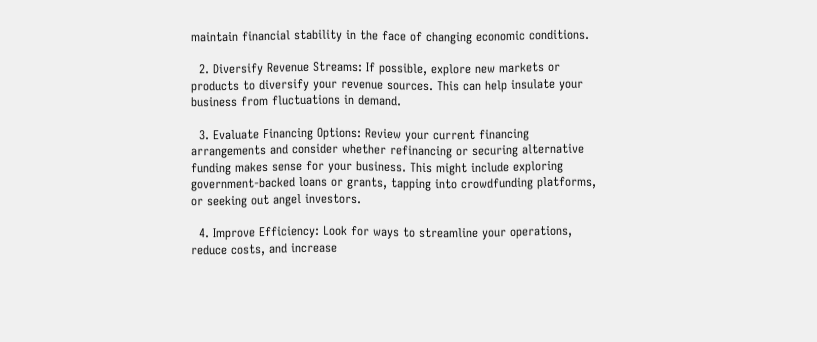maintain financial stability in the face of changing economic conditions.

  2. Diversify Revenue Streams: If possible, explore new markets or products to diversify your revenue sources. This can help insulate your business from fluctuations in demand.

  3. Evaluate Financing Options: Review your current financing arrangements and consider whether refinancing or securing alternative funding makes sense for your business. This might include exploring government-backed loans or grants, tapping into crowdfunding platforms, or seeking out angel investors.

  4. Improve Efficiency: Look for ways to streamline your operations, reduce costs, and increase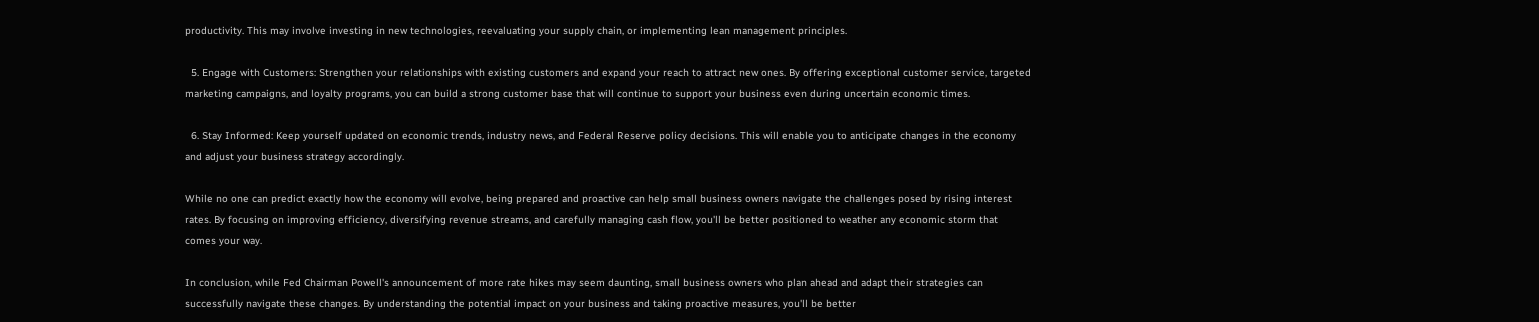productivity. This may involve investing in new technologies, reevaluating your supply chain, or implementing lean management principles.

  5. Engage with Customers: Strengthen your relationships with existing customers and expand your reach to attract new ones. By offering exceptional customer service, targeted marketing campaigns, and loyalty programs, you can build a strong customer base that will continue to support your business even during uncertain economic times.

  6. Stay Informed: Keep yourself updated on economic trends, industry news, and Federal Reserve policy decisions. This will enable you to anticipate changes in the economy and adjust your business strategy accordingly.

While no one can predict exactly how the economy will evolve, being prepared and proactive can help small business owners navigate the challenges posed by rising interest rates. By focusing on improving efficiency, diversifying revenue streams, and carefully managing cash flow, you'll be better positioned to weather any economic storm that comes your way.

In conclusion, while Fed Chairman Powell's announcement of more rate hikes may seem daunting, small business owners who plan ahead and adapt their strategies can successfully navigate these changes. By understanding the potential impact on your business and taking proactive measures, you'll be better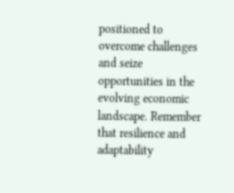positioned to overcome challenges and seize opportunities in the evolving economic landscape. Remember that resilience and adaptability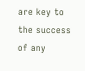are key to the success of any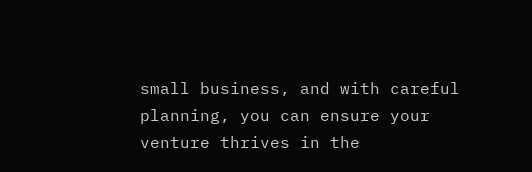small business, and with careful planning, you can ensure your venture thrives in the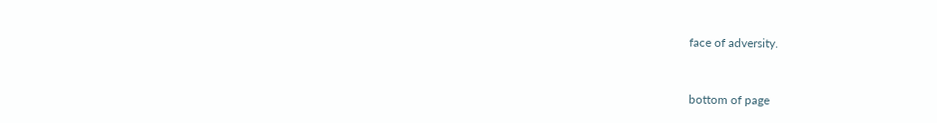face of adversity.



bottom of page